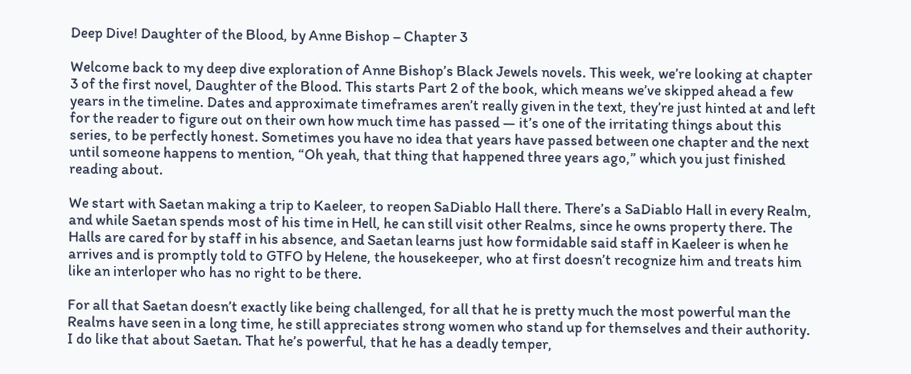Deep Dive! Daughter of the Blood, by Anne Bishop – Chapter 3

Welcome back to my deep dive exploration of Anne Bishop’s Black Jewels novels. This week, we’re looking at chapter 3 of the first novel, Daughter of the Blood. This starts Part 2 of the book, which means we’ve skipped ahead a few years in the timeline. Dates and approximate timeframes aren’t really given in the text, they’re just hinted at and left for the reader to figure out on their own how much time has passed — it’s one of the irritating things about this series, to be perfectly honest. Sometimes you have no idea that years have passed between one chapter and the next until someone happens to mention, “Oh yeah, that thing that happened three years ago,” which you just finished reading about.

We start with Saetan making a trip to Kaeleer, to reopen SaDiablo Hall there. There’s a SaDiablo Hall in every Realm, and while Saetan spends most of his time in Hell, he can still visit other Realms, since he owns property there. The Halls are cared for by staff in his absence, and Saetan learns just how formidable said staff in Kaeleer is when he arrives and is promptly told to GTFO by Helene, the housekeeper, who at first doesn’t recognize him and treats him like an interloper who has no right to be there.

For all that Saetan doesn’t exactly like being challenged, for all that he is pretty much the most powerful man the Realms have seen in a long time, he still appreciates strong women who stand up for themselves and their authority. I do like that about Saetan. That he’s powerful, that he has a deadly temper,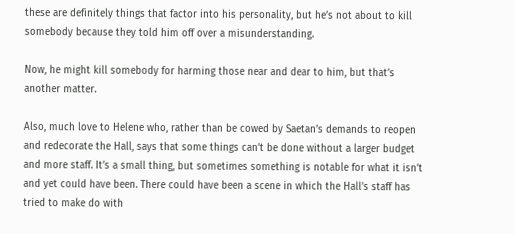these are definitely things that factor into his personality, but he’s not about to kill somebody because they told him off over a misunderstanding.

Now, he might kill somebody for harming those near and dear to him, but that’s another matter.

Also, much love to Helene who, rather than be cowed by Saetan’s demands to reopen and redecorate the Hall, says that some things can’t be done without a larger budget and more staff. It’s a small thing, but sometimes something is notable for what it isn’t and yet could have been. There could have been a scene in which the Hall’s staff has tried to make do with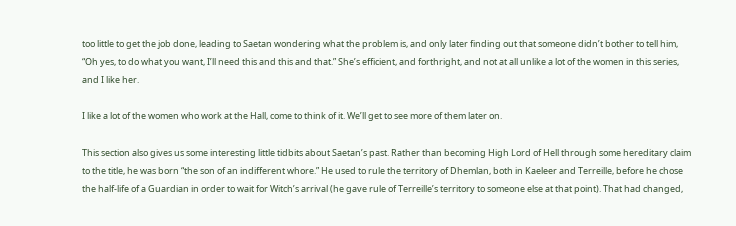too little to get the job done, leading to Saetan wondering what the problem is, and only later finding out that someone didn’t bother to tell him, “Oh yes, to do what you want, I’ll need this and this and that.” She’s efficient, and forthright, and not at all unlike a lot of the women in this series, and I like her.

I like a lot of the women who work at the Hall, come to think of it. We’ll get to see more of them later on.

This section also gives us some interesting little tidbits about Saetan’s past. Rather than becoming High Lord of Hell through some hereditary claim to the title, he was born “the son of an indifferent whore.” He used to rule the territory of Dhemlan, both in Kaeleer and Terreille, before he chose the half-life of a Guardian in order to wait for Witch’s arrival (he gave rule of Terreille’s territory to someone else at that point). That had changed,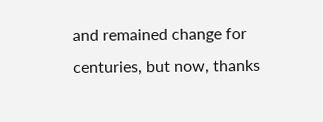and remained change for centuries, but now, thanks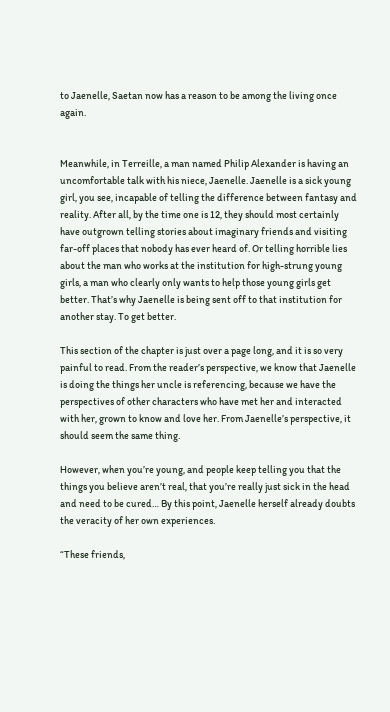to Jaenelle, Saetan now has a reason to be among the living once again.


Meanwhile, in Terreille, a man named Philip Alexander is having an uncomfortable talk with his niece, Jaenelle. Jaenelle is a sick young girl, you see, incapable of telling the difference between fantasy and reality. After all, by the time one is 12, they should most certainly have outgrown telling stories about imaginary friends and visiting far-off places that nobody has ever heard of. Or telling horrible lies about the man who works at the institution for high-strung young girls, a man who clearly only wants to help those young girls get better. That’s why Jaenelle is being sent off to that institution for another stay. To get better.

This section of the chapter is just over a page long, and it is so very painful to read. From the reader’s perspective, we know that Jaenelle is doing the things her uncle is referencing, because we have the perspectives of other characters who have met her and interacted with her, grown to know and love her. From Jaenelle’s perspective, it should seem the same thing.

However, when you’re young, and people keep telling you that the things you believe aren’t real, that you’re really just sick in the head and need to be cured… By this point, Jaenelle herself already doubts the veracity of her own experiences.

“These friends,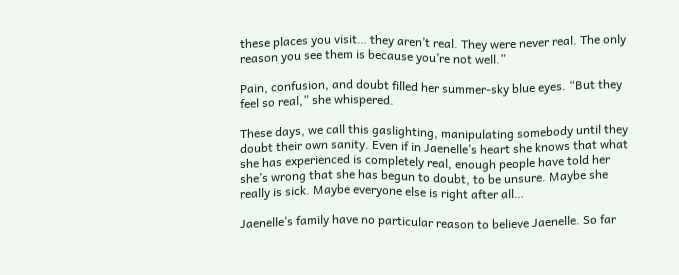these places you visit… they aren’t real. They were never real. The only reason you see them is because you’re not well.”

Pain, confusion, and doubt filled her summer-sky blue eyes. “But they feel so real,” she whispered.

These days, we call this gaslighting, manipulating somebody until they doubt their own sanity. Even if in Jaenelle’s heart she knows that what she has experienced is completely real, enough people have told her she’s wrong that she has begun to doubt, to be unsure. Maybe she really is sick. Maybe everyone else is right after all…

Jaenelle’s family have no particular reason to believe Jaenelle. So far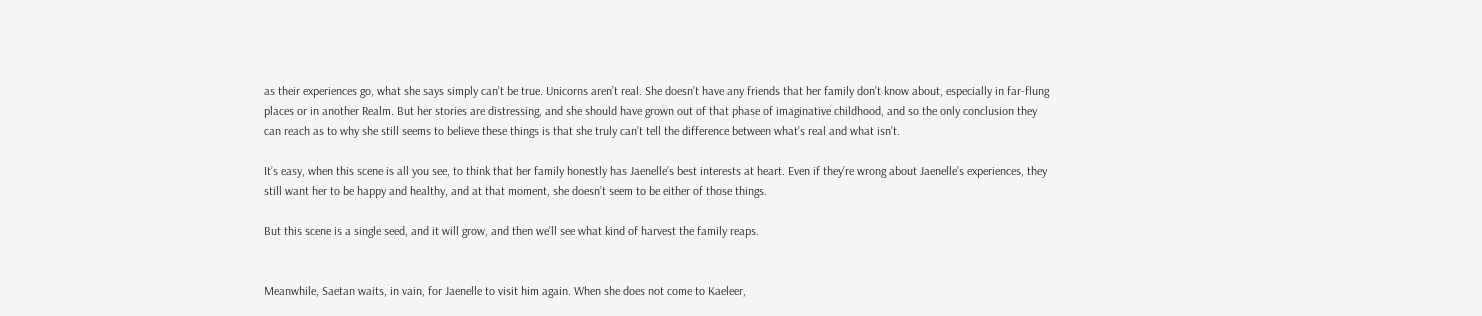as their experiences go, what she says simply can’t be true. Unicorns aren’t real. She doesn’t have any friends that her family don’t know about, especially in far-flung places or in another Realm. But her stories are distressing, and she should have grown out of that phase of imaginative childhood, and so the only conclusion they can reach as to why she still seems to believe these things is that she truly can’t tell the difference between what’s real and what isn’t.

It’s easy, when this scene is all you see, to think that her family honestly has Jaenelle’s best interests at heart. Even if they’re wrong about Jaenelle’s experiences, they still want her to be happy and healthy, and at that moment, she doesn’t seem to be either of those things.

But this scene is a single seed, and it will grow, and then we’ll see what kind of harvest the family reaps.


Meanwhile, Saetan waits, in vain, for Jaenelle to visit him again. When she does not come to Kaeleer,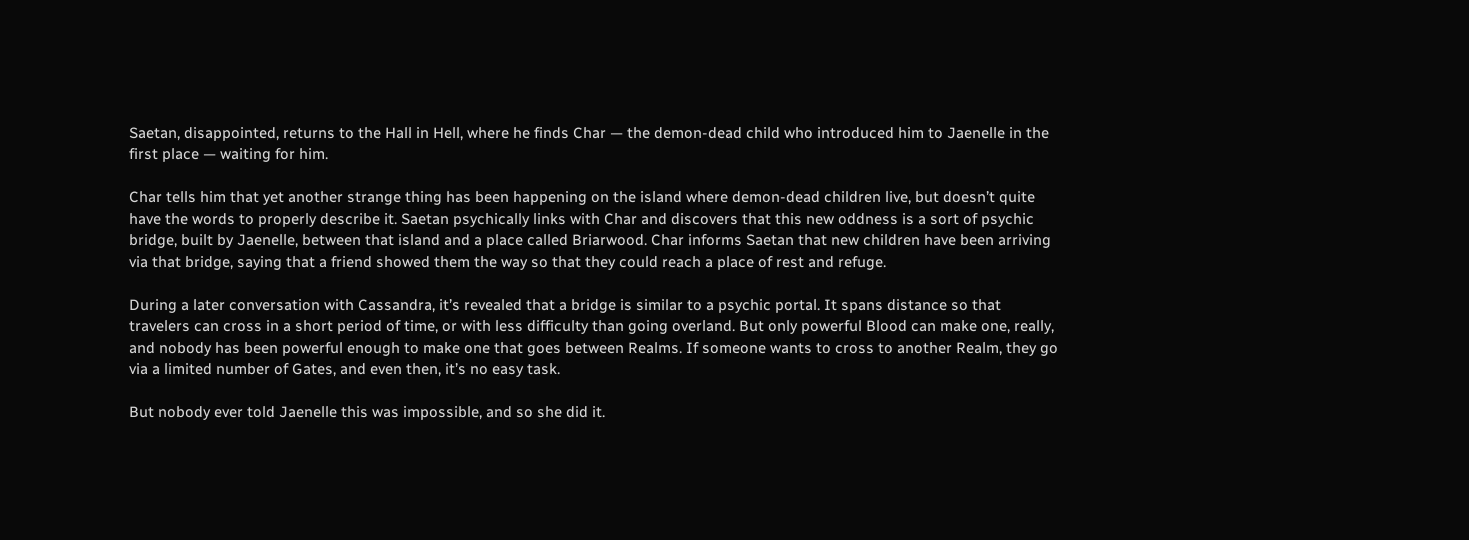Saetan, disappointed, returns to the Hall in Hell, where he finds Char — the demon-dead child who introduced him to Jaenelle in the first place — waiting for him.

Char tells him that yet another strange thing has been happening on the island where demon-dead children live, but doesn’t quite have the words to properly describe it. Saetan psychically links with Char and discovers that this new oddness is a sort of psychic bridge, built by Jaenelle, between that island and a place called Briarwood. Char informs Saetan that new children have been arriving via that bridge, saying that a friend showed them the way so that they could reach a place of rest and refuge.

During a later conversation with Cassandra, it’s revealed that a bridge is similar to a psychic portal. It spans distance so that travelers can cross in a short period of time, or with less difficulty than going overland. But only powerful Blood can make one, really, and nobody has been powerful enough to make one that goes between Realms. If someone wants to cross to another Realm, they go via a limited number of Gates, and even then, it’s no easy task.

But nobody ever told Jaenelle this was impossible, and so she did it.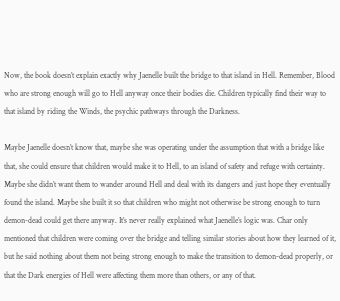Now, the book doesn’t explain exactly why Jaenelle built the bridge to that island in Hell. Remember, Blood who are strong enough will go to Hell anyway once their bodies die. Children typically find their way to that island by riding the Winds, the psychic pathways through the Darkness.

Maybe Jaenelle doesn’t know that, maybe she was operating under the assumption that with a bridge like that, she could ensure that children would make it to Hell, to an island of safety and refuge with certainty. Maybe she didn’t want them to wander around Hell and deal with its dangers and just hope they eventually found the island. Maybe she built it so that children who might not otherwise be strong enough to turn demon-dead could get there anyway. It’s never really explained what Jaenelle’s logic was. Char only mentioned that children were coming over the bridge and telling similar stories about how they learned of it, but he said nothing about them not being strong enough to make the transition to demon-dead properly, or that the Dark energies of Hell were affecting them more than others, or any of that.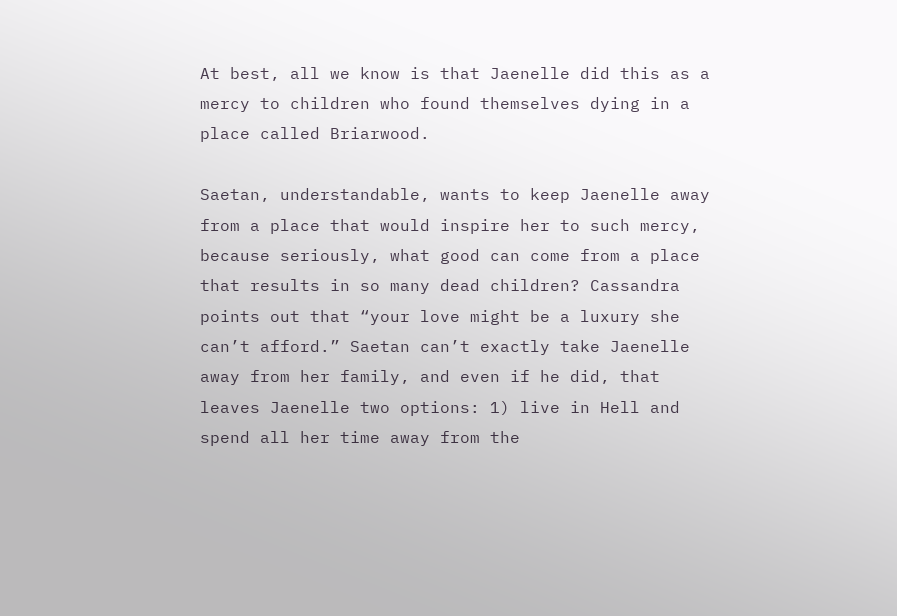At best, all we know is that Jaenelle did this as a mercy to children who found themselves dying in a place called Briarwood.

Saetan, understandable, wants to keep Jaenelle away from a place that would inspire her to such mercy, because seriously, what good can come from a place that results in so many dead children? Cassandra points out that “your love might be a luxury she can’t afford.” Saetan can’t exactly take Jaenelle away from her family, and even if he did, that leaves Jaenelle two options: 1) live in Hell and spend all her time away from the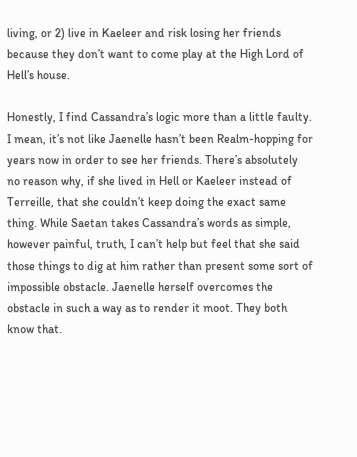living, or 2) live in Kaeleer and risk losing her friends because they don’t want to come play at the High Lord of Hell’s house.

Honestly, I find Cassandra’s logic more than a little faulty. I mean, it’s not like Jaenelle hasn’t been Realm-hopping for years now in order to see her friends. There’s absolutely no reason why, if she lived in Hell or Kaeleer instead of Terreille, that she couldn’t keep doing the exact same thing. While Saetan takes Cassandra’s words as simple, however painful, truth, I can’t help but feel that she said those things to dig at him rather than present some sort of impossible obstacle. Jaenelle herself overcomes the obstacle in such a way as to render it moot. They both know that.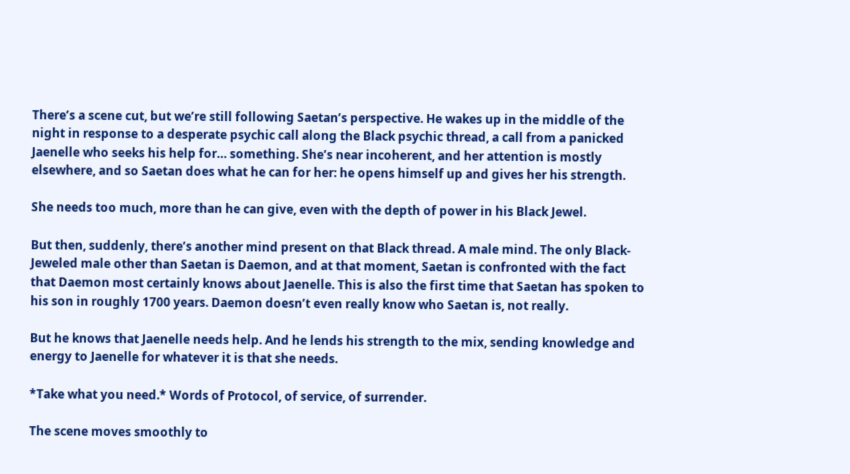There’s a scene cut, but we’re still following Saetan’s perspective. He wakes up in the middle of the night in response to a desperate psychic call along the Black psychic thread, a call from a panicked Jaenelle who seeks his help for… something. She’s near incoherent, and her attention is mostly elsewhere, and so Saetan does what he can for her: he opens himself up and gives her his strength.

She needs too much, more than he can give, even with the depth of power in his Black Jewel.

But then, suddenly, there’s another mind present on that Black thread. A male mind. The only Black-Jeweled male other than Saetan is Daemon, and at that moment, Saetan is confronted with the fact that Daemon most certainly knows about Jaenelle. This is also the first time that Saetan has spoken to his son in roughly 1700 years. Daemon doesn’t even really know who Saetan is, not really.

But he knows that Jaenelle needs help. And he lends his strength to the mix, sending knowledge and energy to Jaenelle for whatever it is that she needs.

*Take what you need.* Words of Protocol, of service, of surrender.

The scene moves smoothly to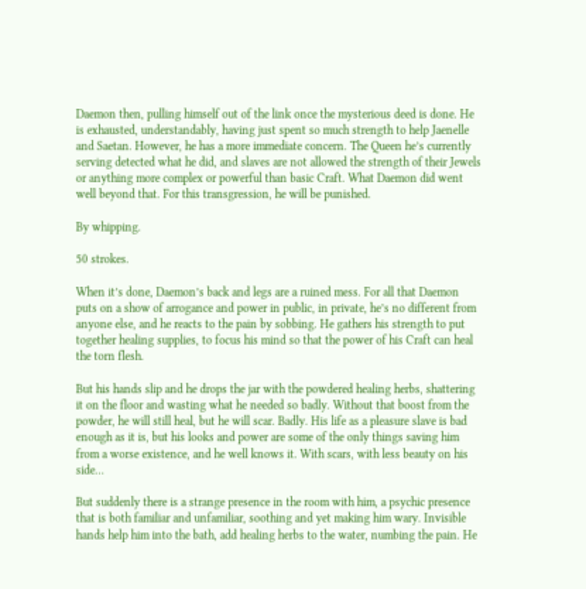Daemon then, pulling himself out of the link once the mysterious deed is done. He is exhausted, understandably, having just spent so much strength to help Jaenelle and Saetan. However, he has a more immediate concern. The Queen he’s currently serving detected what he did, and slaves are not allowed the strength of their Jewels or anything more complex or powerful than basic Craft. What Daemon did went well beyond that. For this transgression, he will be punished.

By whipping.

50 strokes.

When it’s done, Daemon’s back and legs are a ruined mess. For all that Daemon puts on a show of arrogance and power in public, in private, he’s no different from anyone else, and he reacts to the pain by sobbing. He gathers his strength to put together healing supplies, to focus his mind so that the power of his Craft can heal the torn flesh.

But his hands slip and he drops the jar with the powdered healing herbs, shattering it on the floor and wasting what he needed so badly. Without that boost from the powder, he will still heal, but he will scar. Badly. His life as a pleasure slave is bad enough as it is, but his looks and power are some of the only things saving him from a worse existence, and he well knows it. With scars, with less beauty on his side…

But suddenly there is a strange presence in the room with him, a psychic presence that is both familiar and unfamiliar, soothing and yet making him wary. Invisible hands help him into the bath, add healing herbs to the water, numbing the pain. He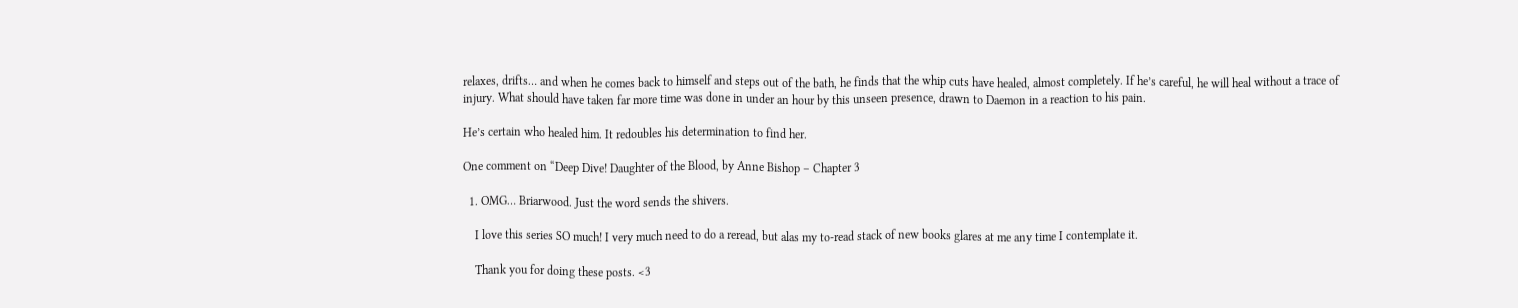relaxes, drifts… and when he comes back to himself and steps out of the bath, he finds that the whip cuts have healed, almost completely. If he’s careful, he will heal without a trace of injury. What should have taken far more time was done in under an hour by this unseen presence, drawn to Daemon in a reaction to his pain.

He’s certain who healed him. It redoubles his determination to find her.

One comment on “Deep Dive! Daughter of the Blood, by Anne Bishop – Chapter 3

  1. OMG… Briarwood. Just the word sends the shivers.

    I love this series SO much! I very much need to do a reread, but alas my to-read stack of new books glares at me any time I contemplate it.

    Thank you for doing these posts. <3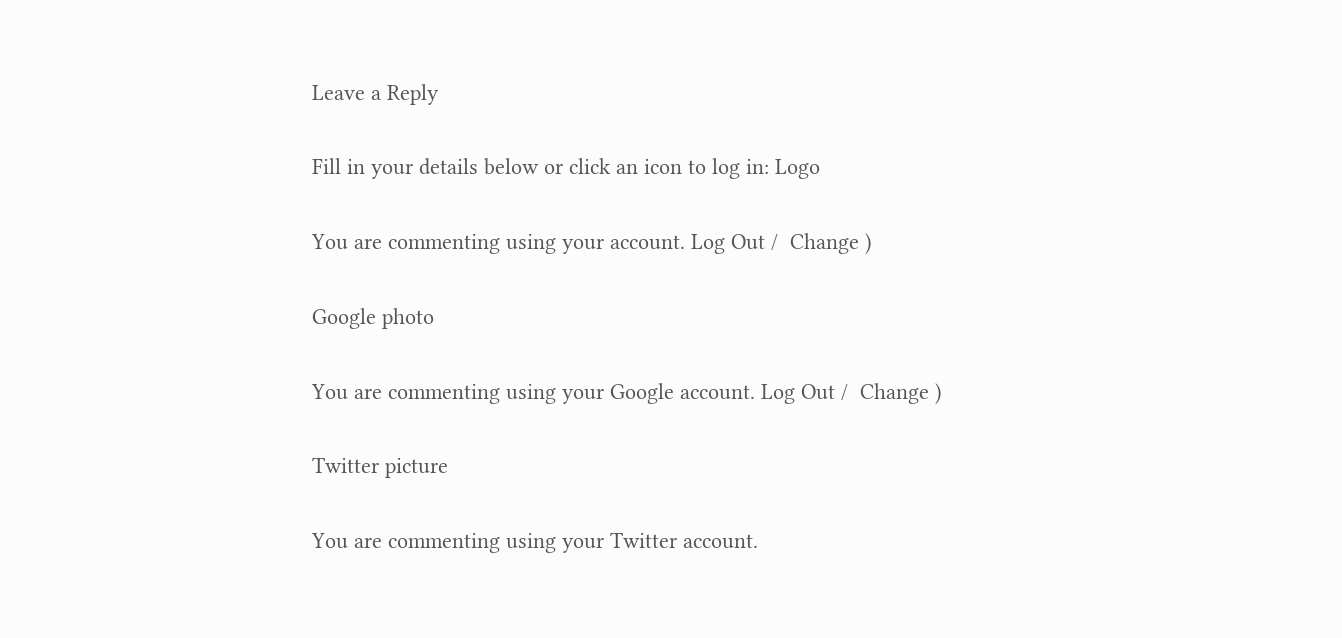Leave a Reply

Fill in your details below or click an icon to log in: Logo

You are commenting using your account. Log Out /  Change )

Google photo

You are commenting using your Google account. Log Out /  Change )

Twitter picture

You are commenting using your Twitter account.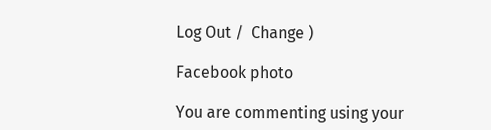Log Out /  Change )

Facebook photo

You are commenting using your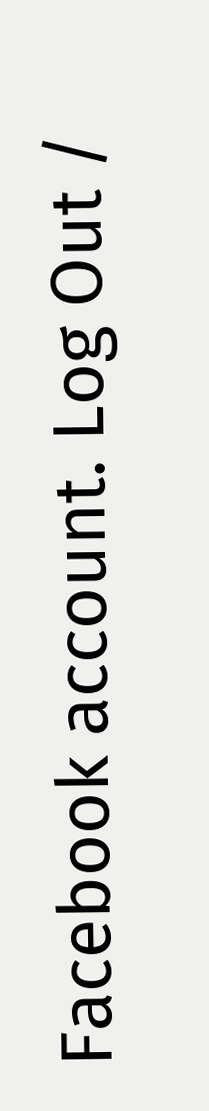Facebook account. Log Out /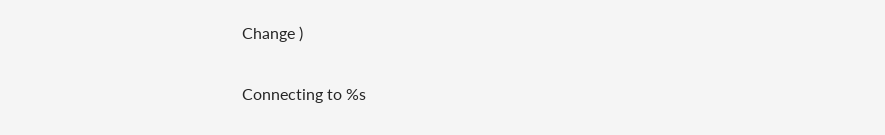Change )

Connecting to %s